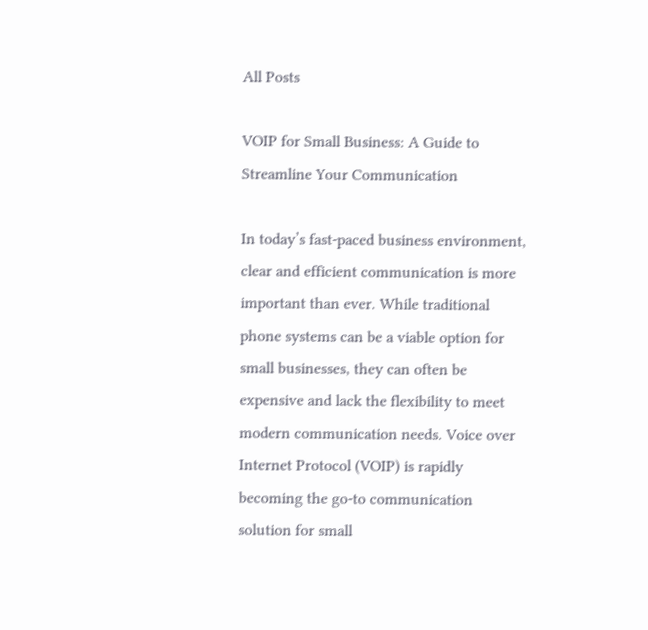All Posts

VOIP for Small Business: A Guide to Streamline Your Communication

In today’s fast-paced business environment, clear and efficient communication is more important than ever. While traditional phone systems can be a viable option for small businesses, they can often be expensive and lack the flexibility to meet modern communication needs. Voice over Internet Protocol (VOIP) is rapidly becoming the go-to communication solution for small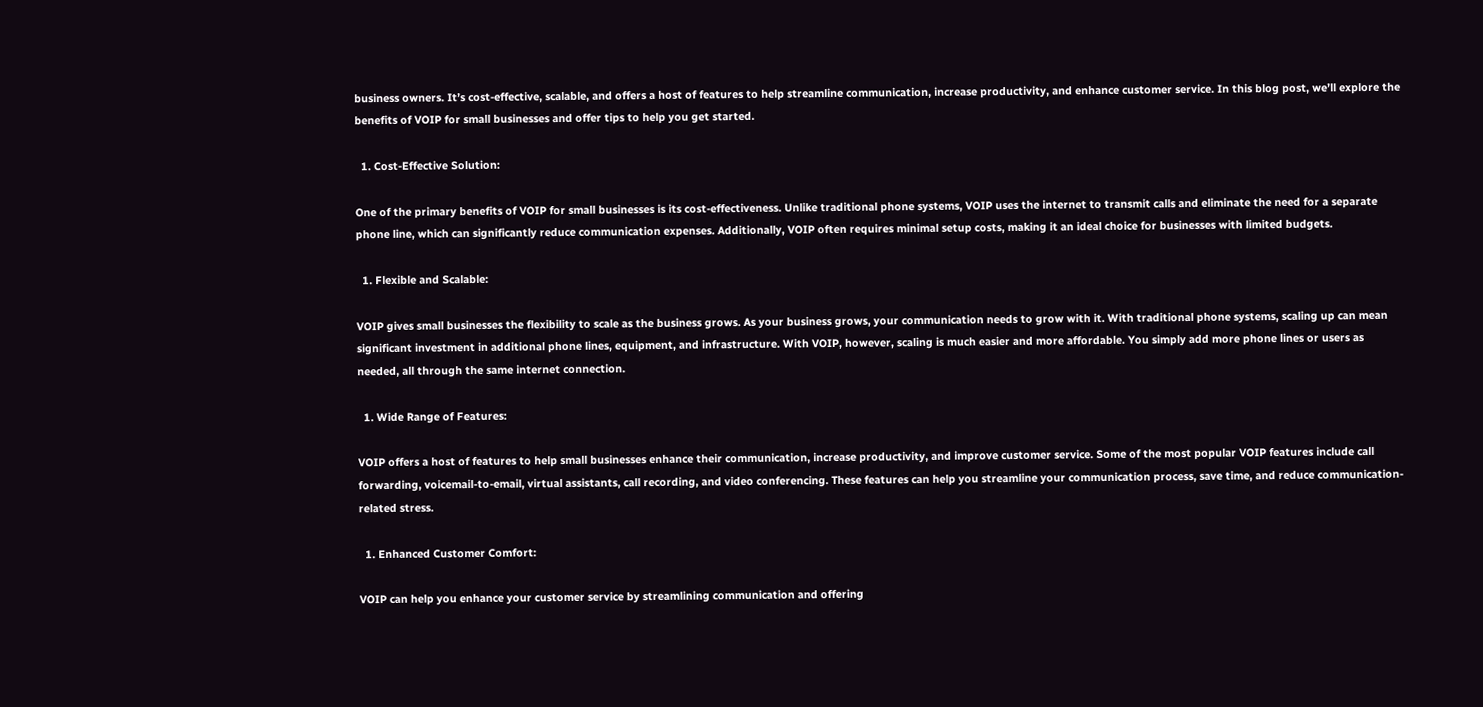business owners. It’s cost-effective, scalable, and offers a host of features to help streamline communication, increase productivity, and enhance customer service. In this blog post, we’ll explore the benefits of VOIP for small businesses and offer tips to help you get started.

  1. Cost-Effective Solution:

One of the primary benefits of VOIP for small businesses is its cost-effectiveness. Unlike traditional phone systems, VOIP uses the internet to transmit calls and eliminate the need for a separate phone line, which can significantly reduce communication expenses. Additionally, VOIP often requires minimal setup costs, making it an ideal choice for businesses with limited budgets.

  1. Flexible and Scalable:

VOIP gives small businesses the flexibility to scale as the business grows. As your business grows, your communication needs to grow with it. With traditional phone systems, scaling up can mean significant investment in additional phone lines, equipment, and infrastructure. With VOIP, however, scaling is much easier and more affordable. You simply add more phone lines or users as needed, all through the same internet connection.

  1. Wide Range of Features:

VOIP offers a host of features to help small businesses enhance their communication, increase productivity, and improve customer service. Some of the most popular VOIP features include call forwarding, voicemail-to-email, virtual assistants, call recording, and video conferencing. These features can help you streamline your communication process, save time, and reduce communication-related stress.

  1. Enhanced Customer Comfort:

VOIP can help you enhance your customer service by streamlining communication and offering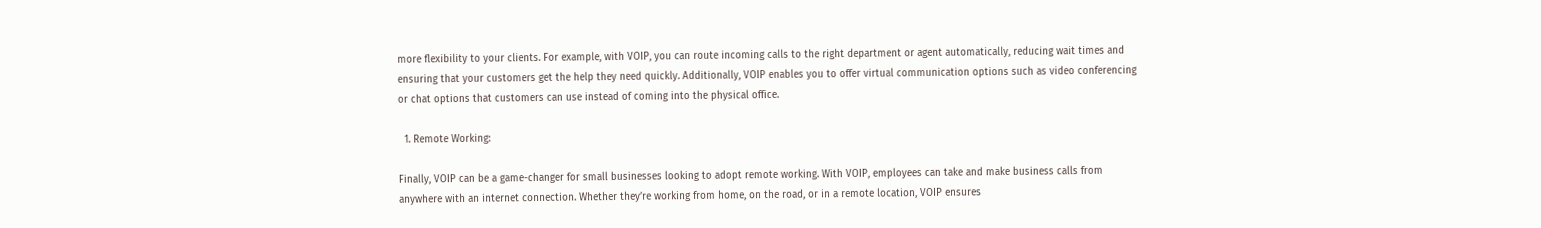more flexibility to your clients. For example, with VOIP, you can route incoming calls to the right department or agent automatically, reducing wait times and ensuring that your customers get the help they need quickly. Additionally, VOIP enables you to offer virtual communication options such as video conferencing or chat options that customers can use instead of coming into the physical office.

  1. Remote Working:

Finally, VOIP can be a game-changer for small businesses looking to adopt remote working. With VOIP, employees can take and make business calls from anywhere with an internet connection. Whether they’re working from home, on the road, or in a remote location, VOIP ensures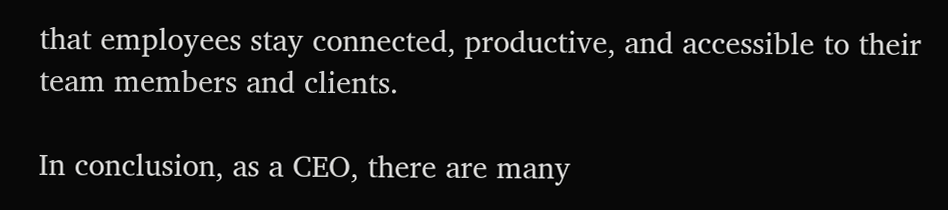that employees stay connected, productive, and accessible to their team members and clients.

In conclusion, as a CEO, there are many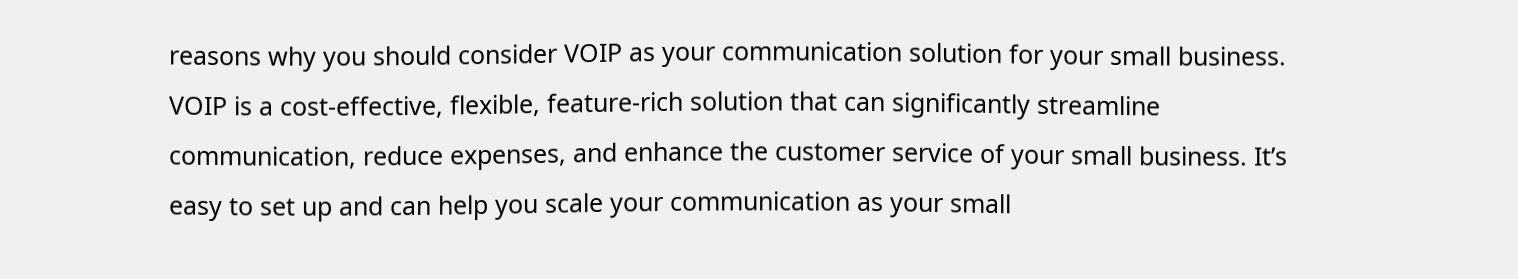reasons why you should consider VOIP as your communication solution for your small business. VOIP is a cost-effective, flexible, feature-rich solution that can significantly streamline communication, reduce expenses, and enhance the customer service of your small business. It’s easy to set up and can help you scale your communication as your small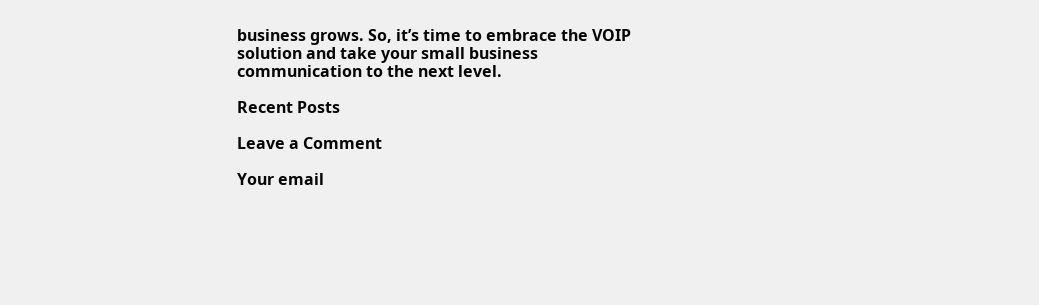business grows. So, it’s time to embrace the VOIP solution and take your small business communication to the next level.

Recent Posts

Leave a Comment

Your email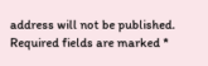address will not be published. Required fields are marked *